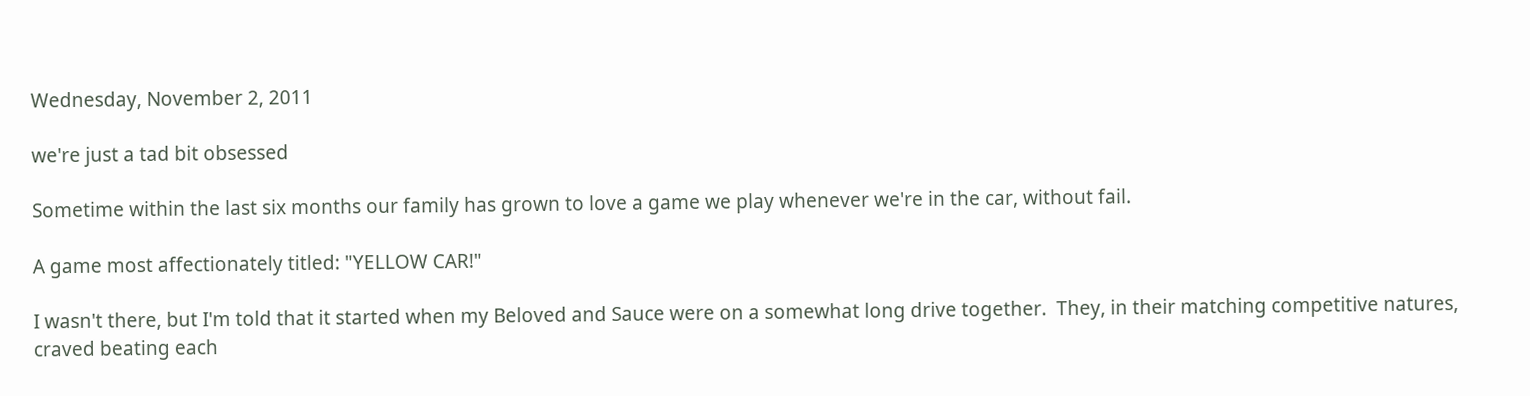Wednesday, November 2, 2011

we're just a tad bit obsessed

Sometime within the last six months our family has grown to love a game we play whenever we're in the car, without fail.

A game most affectionately titled: "YELLOW CAR!"

I wasn't there, but I'm told that it started when my Beloved and Sauce were on a somewhat long drive together.  They, in their matching competitive natures, craved beating each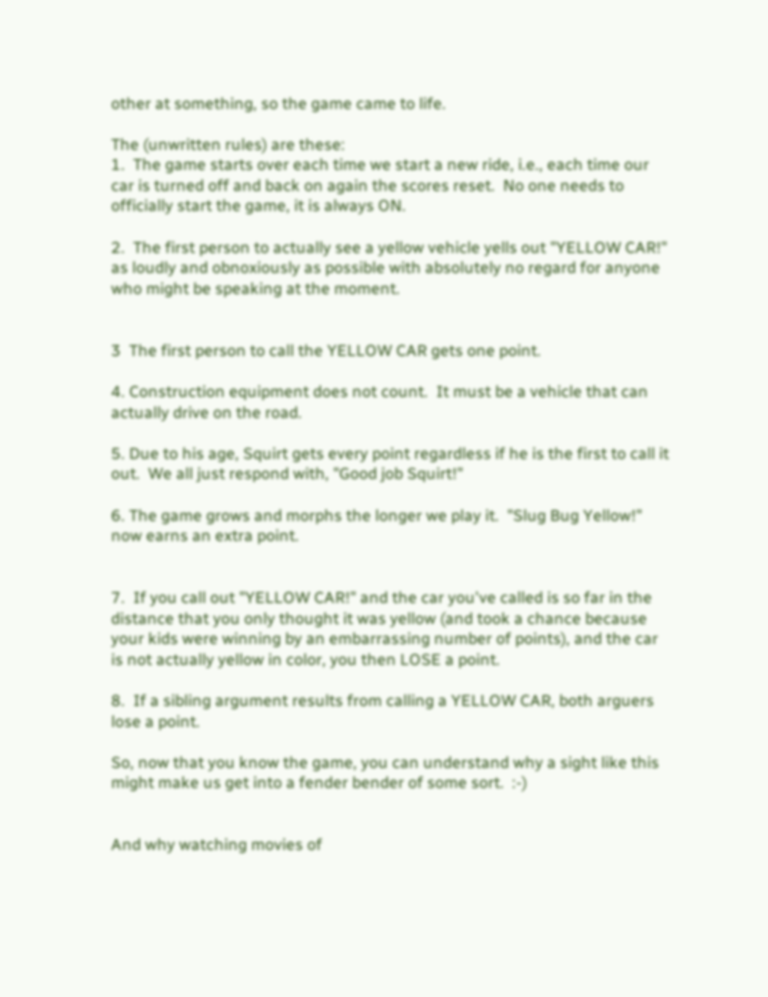other at something, so the game came to life.

The (unwritten rules) are these:
1.  The game starts over each time we start a new ride, i.e., each time our car is turned off and back on again the scores reset.  No one needs to officially start the game, it is always ON.

2.  The first person to actually see a yellow vehicle yells out "YELLOW CAR!" as loudly and obnoxiously as possible with absolutely no regard for anyone who might be speaking at the moment.


3  The first person to call the YELLOW CAR gets one point.

4. Construction equipment does not count.  It must be a vehicle that can actually drive on the road.

5. Due to his age, Squirt gets every point regardless if he is the first to call it out.  We all just respond with, "Good job Squirt!"

6. The game grows and morphs the longer we play it.  "Slug Bug Yellow!" now earns an extra point.


7.  If you call out "YELLOW CAR!" and the car you've called is so far in the distance that you only thought it was yellow (and took a chance because your kids were winning by an embarrassing number of points), and the car is not actually yellow in color, you then LOSE a point.

8.  If a sibling argument results from calling a YELLOW CAR, both arguers lose a point.

So, now that you know the game, you can understand why a sight like this might make us get into a fender bender of some sort.  :-)


And why watching movies of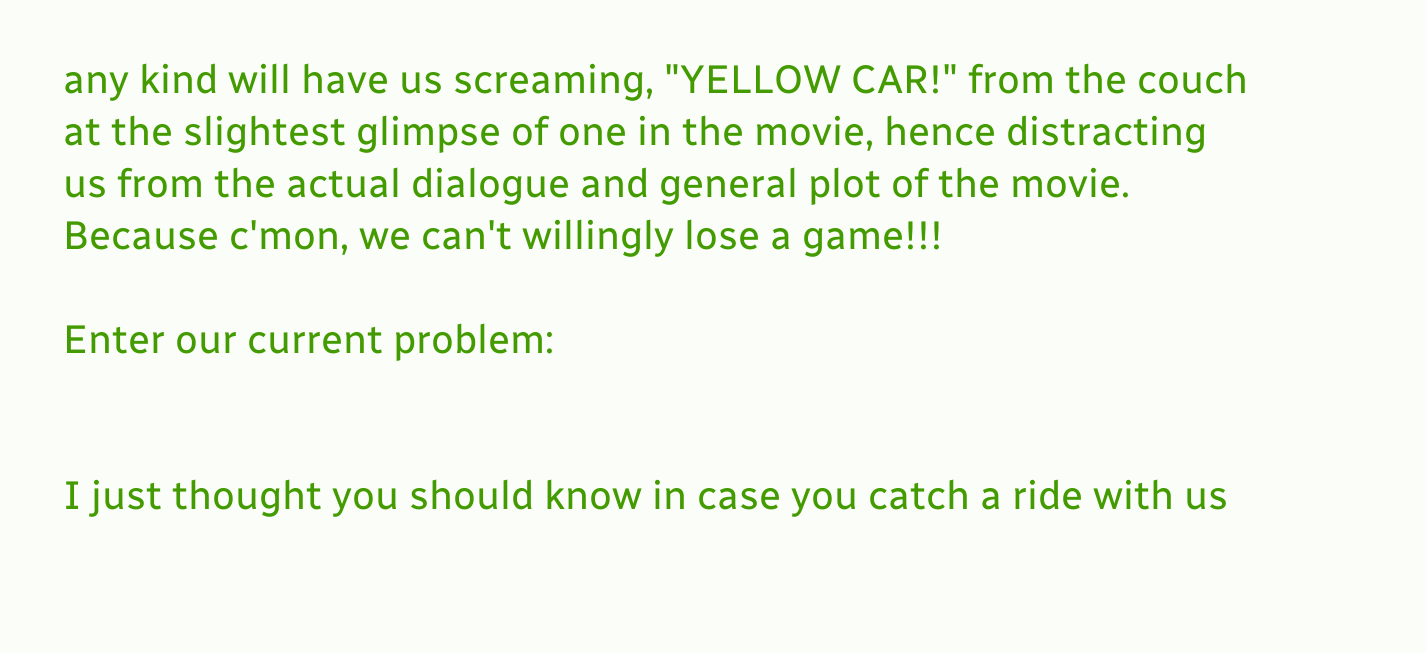any kind will have us screaming, "YELLOW CAR!" from the couch at the slightest glimpse of one in the movie, hence distracting us from the actual dialogue and general plot of the movie.  Because c'mon, we can't willingly lose a game!!!

Enter our current problem:


I just thought you should know in case you catch a ride with us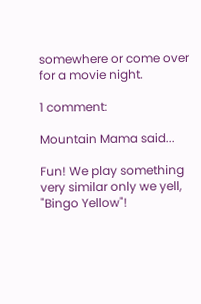somewhere or come over for a movie night.

1 comment:

Mountain Mama said...

Fun! We play something very similar only we yell,
"Bingo Yellow"!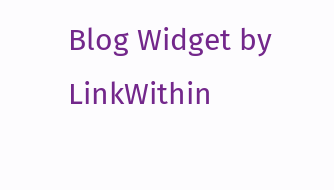Blog Widget by LinkWithin